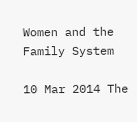Women and the Family System

10 Mar 2014 The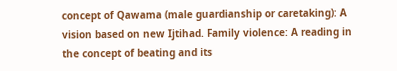concept of Qawama (male guardianship or caretaking): A vision based on new Ijtihad. Family violence: A reading in the concept of beating and its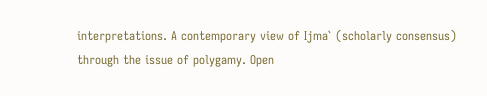interpretations. A contemporary view of Ijma` (scholarly consensus) through the issue of polygamy. Open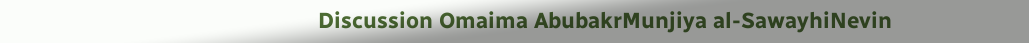Discussion Omaima AbubakrMunjiya al-SawayhiNevin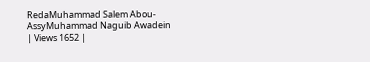RedaMuhammad Salem Abou-AssyMuhammad Naguib Awadein
| Views 1652 |